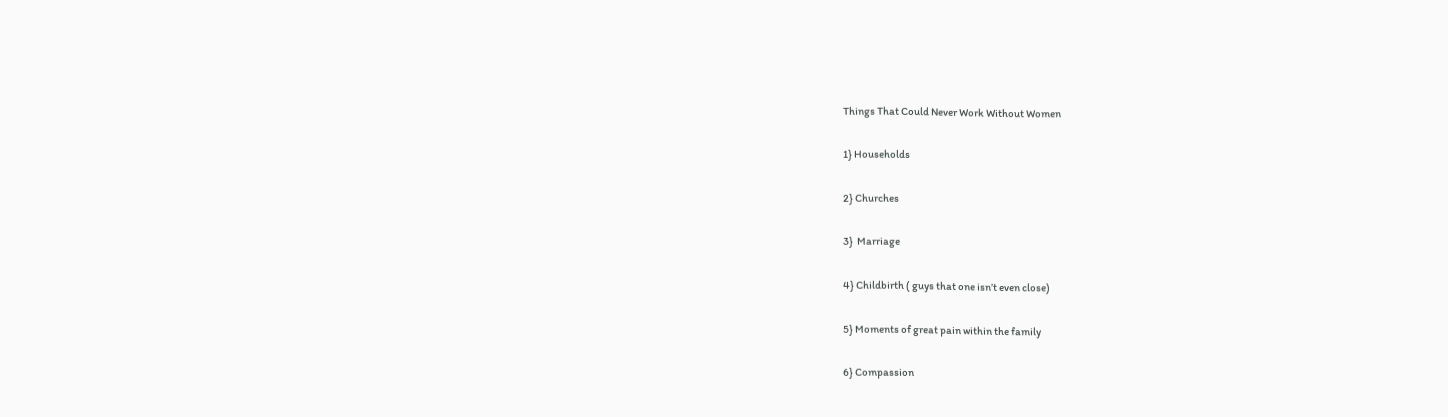Things That Could Never Work Without Women

1} Households

2} Churches

3}  Marriage

4} Childbirth ( guys that one isn’t even close)

5} Moments of great pain within the family

6} Compassion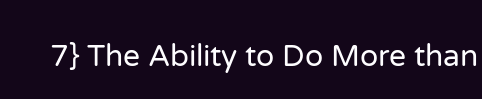7} The Ability to Do More than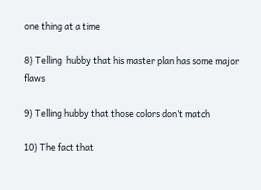one thing at a time

8} Telling  hubby that his master plan has some major flaws

9} Telling hubby that those colors don’t match

10} The fact that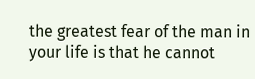the greatest fear of the man in your life is that he cannot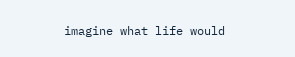imagine what life would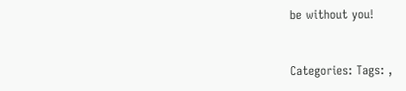be without you!


Categories: Tags: ,